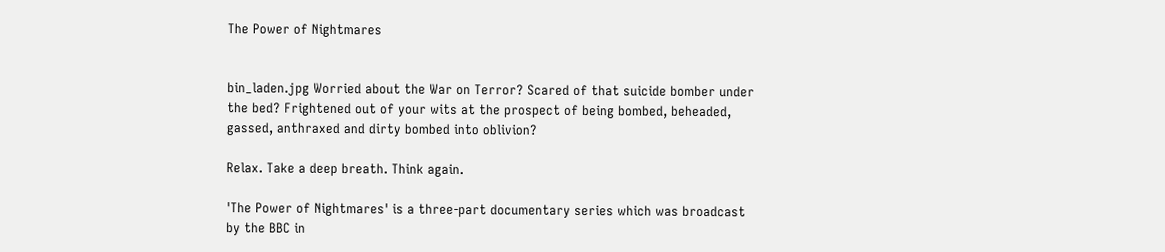The Power of Nightmares


bin_laden.jpg Worried about the War on Terror? Scared of that suicide bomber under the bed? Frightened out of your wits at the prospect of being bombed, beheaded, gassed, anthraxed and dirty bombed into oblivion?

Relax. Take a deep breath. Think again.

'The Power of Nightmares' is a three-part documentary series which was broadcast by the BBC in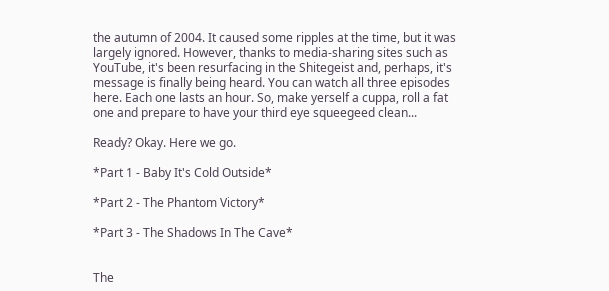the autumn of 2004. It caused some ripples at the time, but it was largely ignored. However, thanks to media-sharing sites such as YouTube, it's been resurfacing in the Shitegeist and, perhaps, it's message is finally being heard. You can watch all three episodes here. Each one lasts an hour. So, make yerself a cuppa, roll a fat one and prepare to have your third eye squeegeed clean...

Ready? Okay. Here we go.

*Part 1 - Baby It's Cold Outside*

*Part 2 - The Phantom Victory*

*Part 3 - The Shadows In The Cave*


The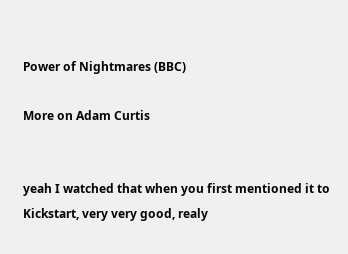Power of Nightmares (BBC)

More on Adam Curtis


yeah I watched that when you first mentioned it to Kickstart, very very good, realy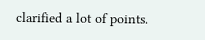clarified a lot of points.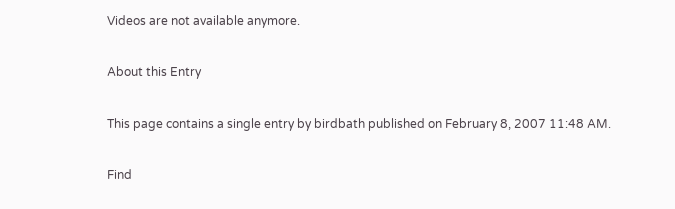Videos are not available anymore.

About this Entry

This page contains a single entry by birdbath published on February 8, 2007 11:48 AM.

Find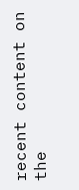recent content on the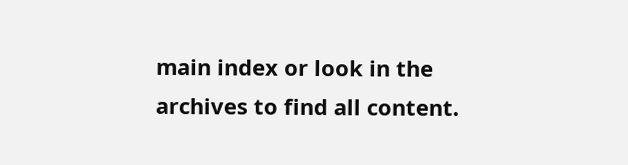main index or look in the archives to find all content.